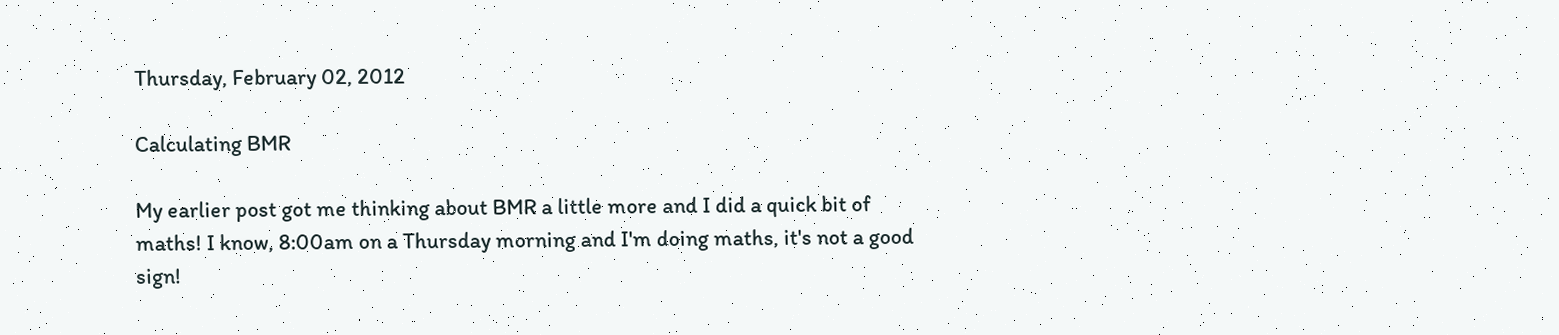Thursday, February 02, 2012

Calculating BMR

My earlier post got me thinking about BMR a little more and I did a quick bit of maths! I know, 8:00am on a Thursday morning and I'm doing maths, it's not a good sign!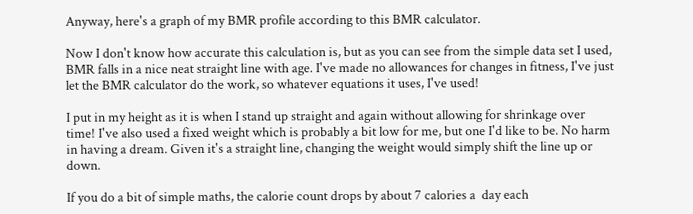Anyway, here's a graph of my BMR profile according to this BMR calculator.

Now I don't know how accurate this calculation is, but as you can see from the simple data set I used, BMR falls in a nice neat straight line with age. I've made no allowances for changes in fitness, I've just let the BMR calculator do the work, so whatever equations it uses, I've used!

I put in my height as it is when I stand up straight and again without allowing for shrinkage over time! I've also used a fixed weight which is probably a bit low for me, but one I'd like to be. No harm in having a dream. Given it's a straight line, changing the weight would simply shift the line up or down.

If you do a bit of simple maths, the calorie count drops by about 7 calories a  day each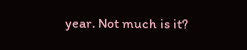year. Not much is it?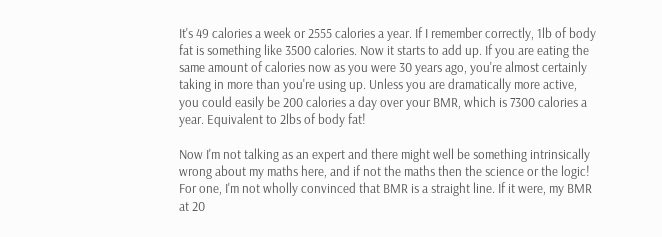It's 49 calories a week or 2555 calories a year. If I remember correctly, 1lb of body fat is something like 3500 calories. Now it starts to add up. If you are eating the same amount of calories now as you were 30 years ago, you're almost certainly taking in more than you're using up. Unless you are dramatically more active, you could easily be 200 calories a day over your BMR, which is 7300 calories a year. Equivalent to 2lbs of body fat!

Now I'm not talking as an expert and there might well be something intrinsically wrong about my maths here, and if not the maths then the science or the logic! For one, I'm not wholly convinced that BMR is a straight line. If it were, my BMR at 20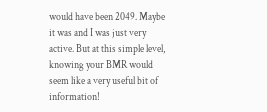would have been 2049. Maybe it was and I was just very active. But at this simple level, knowing your BMR would seem like a very useful bit of information!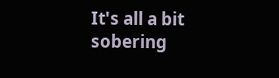It's all a bit sobering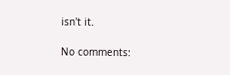isn't it.

No comments: